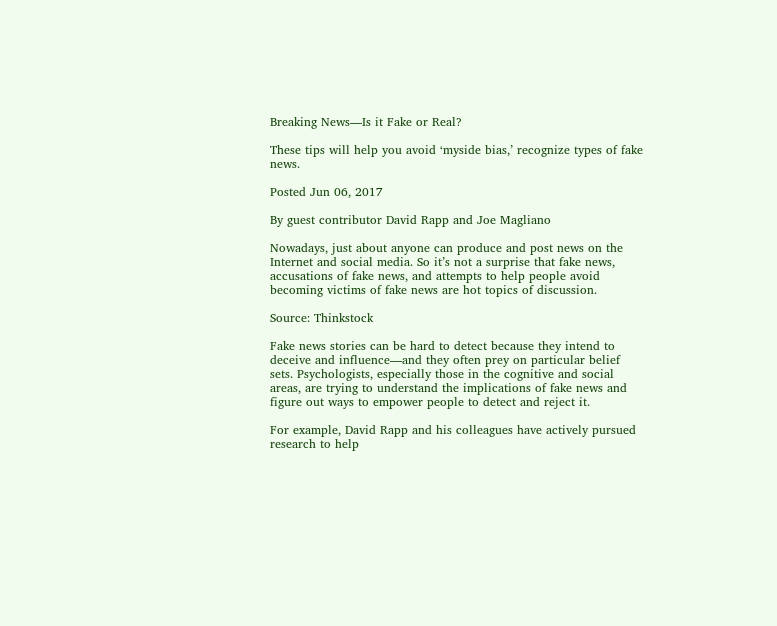Breaking News—Is it Fake or Real?

These tips will help you avoid ‘myside bias,’ recognize types of fake news.

Posted Jun 06, 2017

By guest contributor David Rapp and Joe Magliano

Nowadays, just about anyone can produce and post news on the Internet and social media. So it’s not a surprise that fake news, accusations of fake news, and attempts to help people avoid becoming victims of fake news are hot topics of discussion.

Source: Thinkstock

Fake news stories can be hard to detect because they intend to deceive and influence—and they often prey on particular belief sets. Psychologists, especially those in the cognitive and social areas, are trying to understand the implications of fake news and figure out ways to empower people to detect and reject it.

For example, David Rapp and his colleagues have actively pursued research to help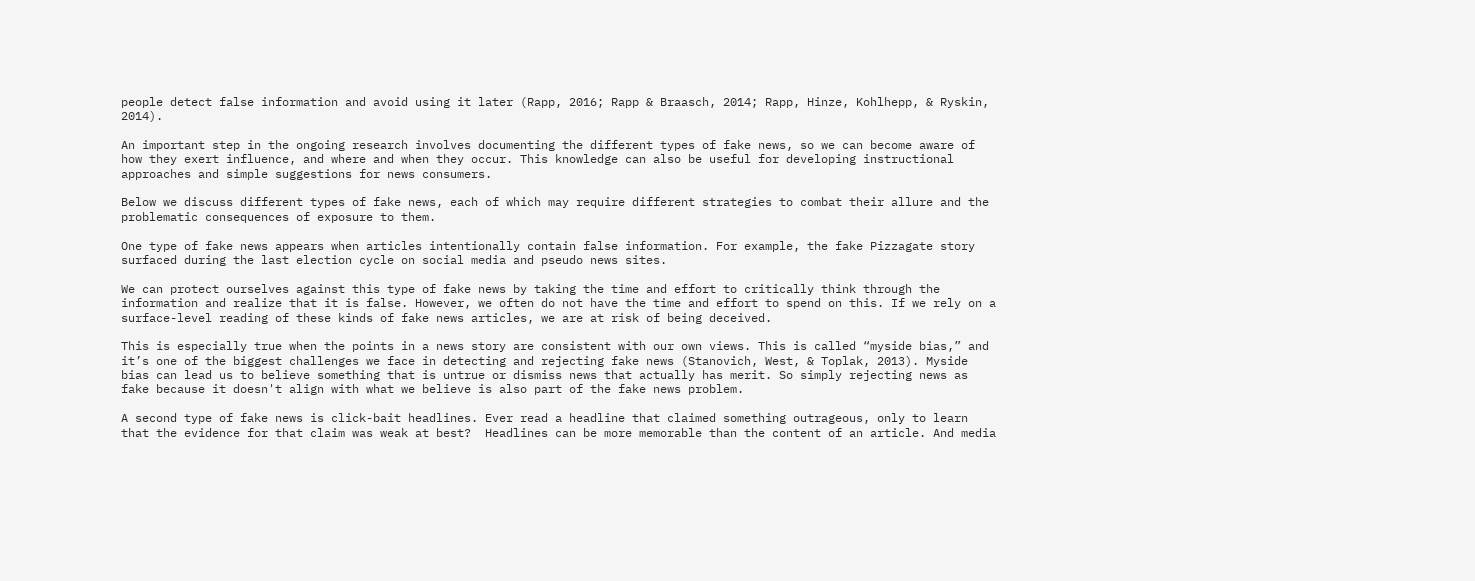people detect false information and avoid using it later (Rapp, 2016; Rapp & Braasch, 2014; Rapp, Hinze, Kohlhepp, & Ryskin, 2014).

An important step in the ongoing research involves documenting the different types of fake news, so we can become aware of how they exert influence, and where and when they occur. This knowledge can also be useful for developing instructional approaches and simple suggestions for news consumers.

Below we discuss different types of fake news, each of which may require different strategies to combat their allure and the problematic consequences of exposure to them.

One type of fake news appears when articles intentionally contain false information. For example, the fake Pizzagate story surfaced during the last election cycle on social media and pseudo news sites.

We can protect ourselves against this type of fake news by taking the time and effort to critically think through the information and realize that it is false. However, we often do not have the time and effort to spend on this. If we rely on a surface-level reading of these kinds of fake news articles, we are at risk of being deceived.

This is especially true when the points in a news story are consistent with our own views. This is called “myside bias,” and it’s one of the biggest challenges we face in detecting and rejecting fake news (Stanovich, West, & Toplak, 2013). Myside bias can lead us to believe something that is untrue or dismiss news that actually has merit. So simply rejecting news as fake because it doesn't align with what we believe is also part of the fake news problem.

A second type of fake news is click-bait headlines. Ever read a headline that claimed something outrageous, only to learn that the evidence for that claim was weak at best?  Headlines can be more memorable than the content of an article. And media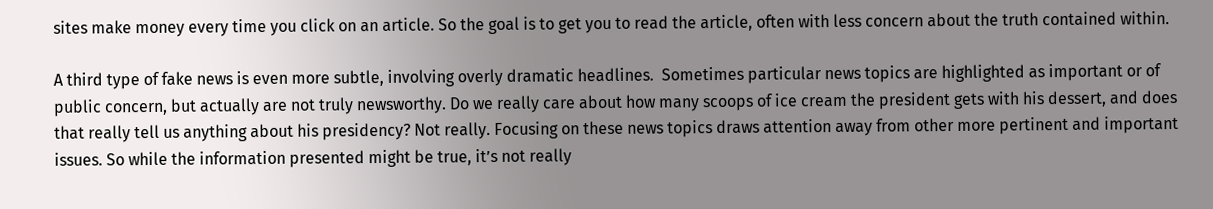sites make money every time you click on an article. So the goal is to get you to read the article, often with less concern about the truth contained within.

A third type of fake news is even more subtle, involving overly dramatic headlines.  Sometimes particular news topics are highlighted as important or of public concern, but actually are not truly newsworthy. Do we really care about how many scoops of ice cream the president gets with his dessert, and does that really tell us anything about his presidency? Not really. Focusing on these news topics draws attention away from other more pertinent and important issues. So while the information presented might be true, it’s not really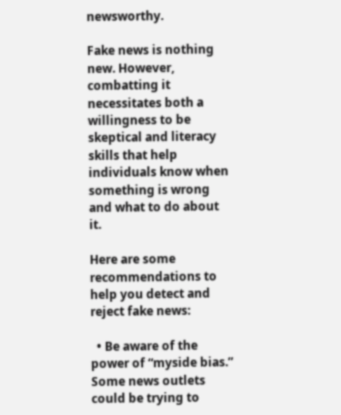newsworthy.

Fake news is nothing new. However, combatting it necessitates both a willingness to be skeptical and literacy skills that help individuals know when something is wrong and what to do about it.

Here are some recommendations to help you detect and reject fake news:

  • Be aware of the power of “myside bias.” Some news outlets could be trying to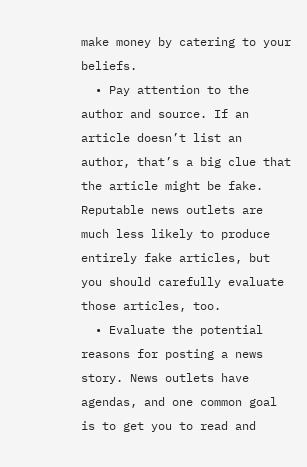make money by catering to your beliefs.
  • Pay attention to the author and source. If an article doesn’t list an author, that’s a big clue that the article might be fake. Reputable news outlets are much less likely to produce entirely fake articles, but you should carefully evaluate those articles, too.
  • Evaluate the potential reasons for posting a news story. News outlets have agendas, and one common goal is to get you to read and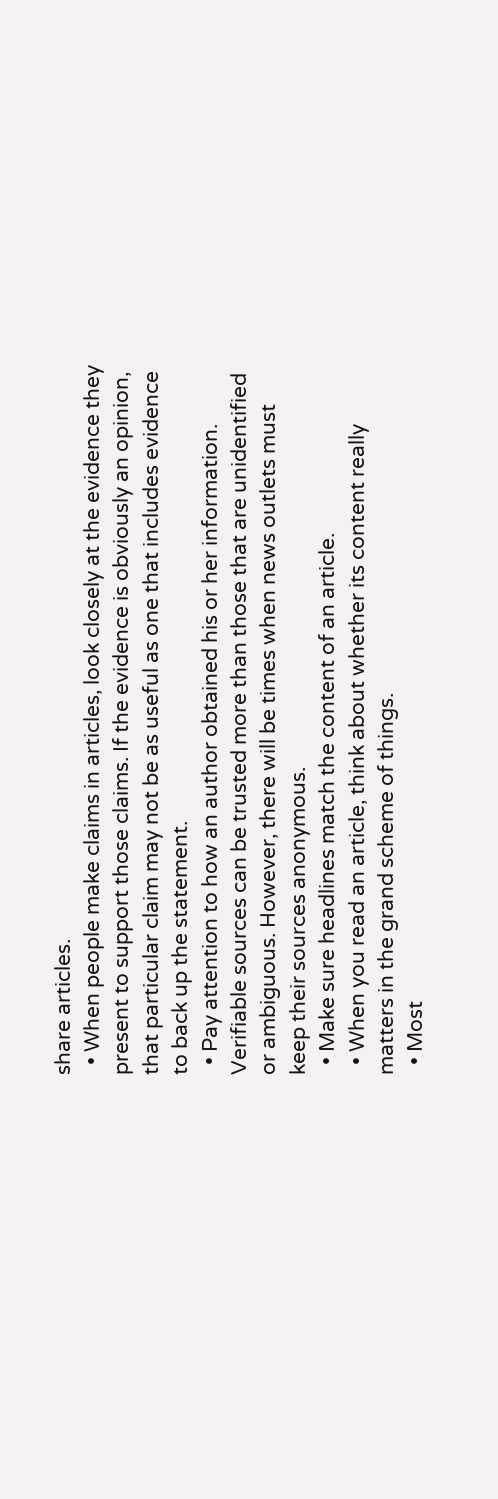share articles.
  • When people make claims in articles, look closely at the evidence they present to support those claims. If the evidence is obviously an opinion, that particular claim may not be as useful as one that includes evidence to back up the statement.
  • Pay attention to how an author obtained his or her information. Verifiable sources can be trusted more than those that are unidentified or ambiguous. However, there will be times when news outlets must keep their sources anonymous.
  • Make sure headlines match the content of an article.
  • When you read an article, think about whether its content really matters in the grand scheme of things.
  • Most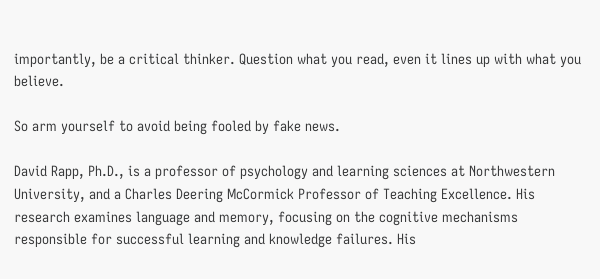importantly, be a critical thinker. Question what you read, even it lines up with what you believe.

So arm yourself to avoid being fooled by fake news.

David Rapp, Ph.D., is a professor of psychology and learning sciences at Northwestern University, and a Charles Deering McCormick Professor of Teaching Excellence. His research examines language and memory, focusing on the cognitive mechanisms responsible for successful learning and knowledge failures. His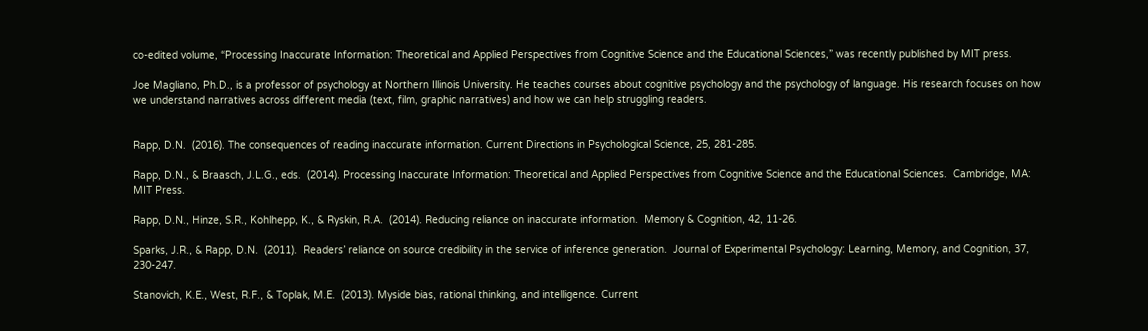co-edited volume, “Processing Inaccurate Information: Theoretical and Applied Perspectives from Cognitive Science and the Educational Sciences,” was recently published by MIT press.

Joe Magliano, Ph.D., is a professor of psychology at Northern Illinois University. He teaches courses about cognitive psychology and the psychology of language. His research focuses on how we understand narratives across different media (text, film, graphic narratives) and how we can help struggling readers.


Rapp, D.N.  (2016). The consequences of reading inaccurate information. Current Directions in Psychological Science, 25, 281-285.

Rapp, D.N., & Braasch, J.L.G., eds.  (2014). Processing Inaccurate Information: Theoretical and Applied Perspectives from Cognitive Science and the Educational Sciences.  Cambridge, MA: MIT Press.

Rapp, D.N., Hinze, S.R., Kohlhepp, K., & Ryskin, R.A.  (2014). Reducing reliance on inaccurate information.  Memory & Cognition, 42, 11-26.

Sparks, J.R., & Rapp, D.N.  (2011).  Readers’ reliance on source credibility in the service of inference generation.  Journal of Experimental Psychology: Learning, Memory, and Cognition, 37, 230-247.

Stanovich, K.E., West, R.F., & Toplak, M.E.  (2013). Myside bias, rational thinking, and intelligence. Current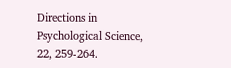Directions in Psychological Science, 22, 259-264.